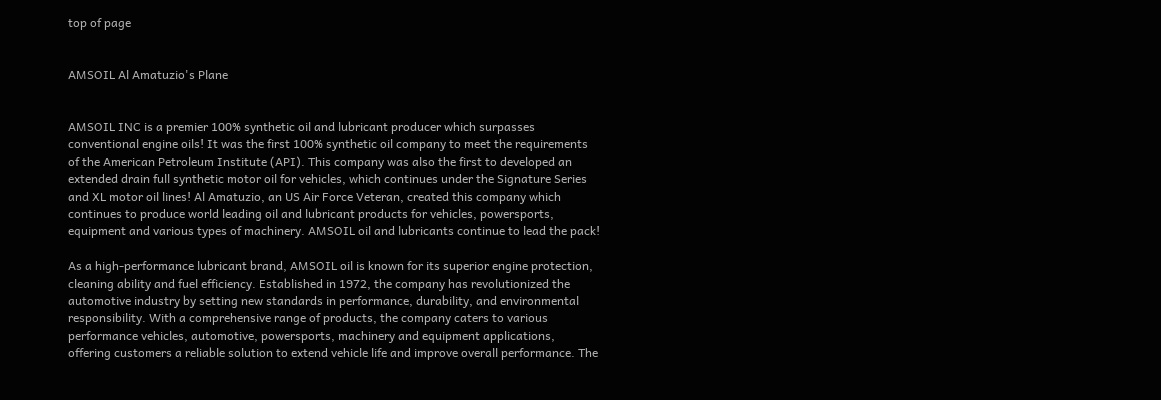top of page


AMSOIL Al Amatuzio's Plane


AMSOIL INC is a premier 100% synthetic oil and lubricant producer which surpasses conventional engine oils! It was the first 100% synthetic oil company to meet the requirements of the American Petroleum Institute (API). This company was also the first to developed an extended drain full synthetic motor oil for vehicles, which continues under the Signature Series and XL motor oil lines! Al Amatuzio, an US Air Force Veteran, created this company which continues to produce world leading oil and lubricant products for vehicles, powersports, equipment and various types of machinery. AMSOIL oil and lubricants continue to lead the pack!

As a high-performance lubricant brand, AMSOIL oil is known for its superior engine protection, cleaning ability and fuel efficiency. Established in 1972, the company has revolutionized the automotive industry by setting new standards in performance, durability, and environmental responsibility. With a comprehensive range of products, the company caters to various performance vehicles, automotive, powersports, machinery and equipment applications, offering customers a reliable solution to extend vehicle life and improve overall performance. The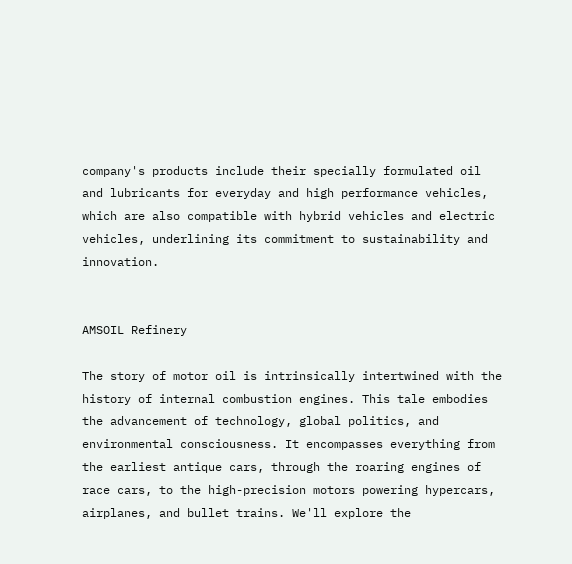company's products include their specially formulated oil and lubricants for everyday and high performance vehicles, which are also compatible with hybrid vehicles and electric vehicles, underlining its commitment to sustainability and innovation.


AMSOIL Refinery

The story of motor oil is intrinsically intertwined with the history of internal combustion engines. This tale embodies the advancement of technology, global politics, and environmental consciousness. It encompasses everything from the earliest antique cars, through the roaring engines of race cars, to the high-precision motors powering hypercars, airplanes, and bullet trains. We'll explore the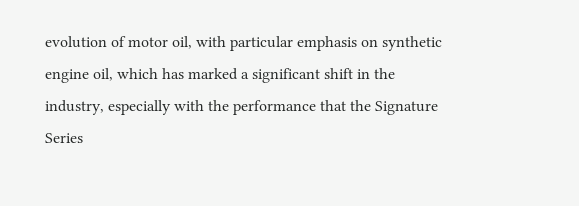evolution of motor oil, with particular emphasis on synthetic engine oil, which has marked a significant shift in the industry, especially with the performance that the Signature Series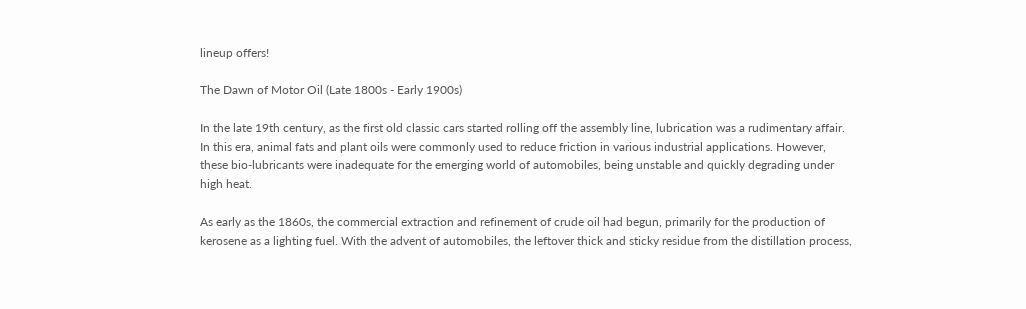lineup offers!

The Dawn of Motor Oil (Late 1800s - Early 1900s)

In the late 19th century, as the first old classic cars started rolling off the assembly line, lubrication was a rudimentary affair. In this era, animal fats and plant oils were commonly used to reduce friction in various industrial applications. However, these bio-lubricants were inadequate for the emerging world of automobiles, being unstable and quickly degrading under high heat.

As early as the 1860s, the commercial extraction and refinement of crude oil had begun, primarily for the production of kerosene as a lighting fuel. With the advent of automobiles, the leftover thick and sticky residue from the distillation process,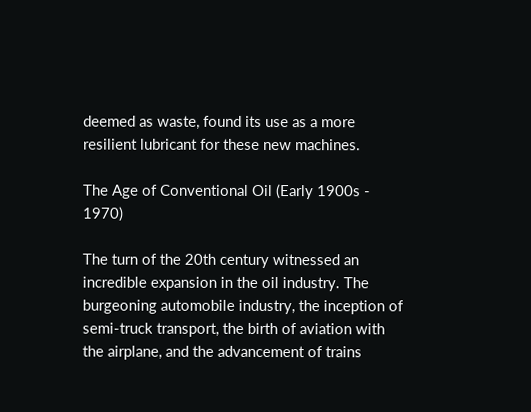deemed as waste, found its use as a more resilient lubricant for these new machines.

The Age of Conventional Oil (Early 1900s - 1970)

The turn of the 20th century witnessed an incredible expansion in the oil industry. The burgeoning automobile industry, the inception of semi-truck transport, the birth of aviation with the airplane, and the advancement of trains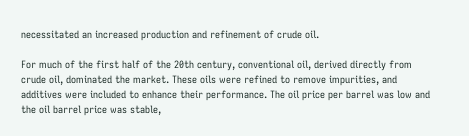necessitated an increased production and refinement of crude oil.

For much of the first half of the 20th century, conventional oil, derived directly from crude oil, dominated the market. These oils were refined to remove impurities, and additives were included to enhance their performance. The oil price per barrel was low and the oil barrel price was stable,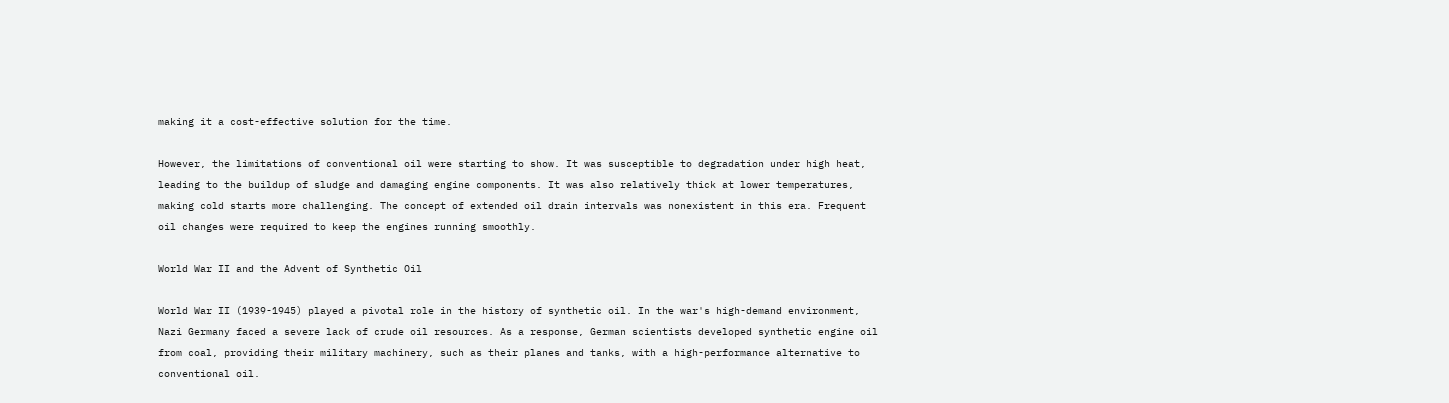making it a cost-effective solution for the time.

However, the limitations of conventional oil were starting to show. It was susceptible to degradation under high heat, leading to the buildup of sludge and damaging engine components. It was also relatively thick at lower temperatures, making cold starts more challenging. The concept of extended oil drain intervals was nonexistent in this era. Frequent oil changes were required to keep the engines running smoothly.

World War II and the Advent of Synthetic Oil

World War II (1939-1945) played a pivotal role in the history of synthetic oil. In the war's high-demand environment, Nazi Germany faced a severe lack of crude oil resources. As a response, German scientists developed synthetic engine oil from coal, providing their military machinery, such as their planes and tanks, with a high-performance alternative to conventional oil.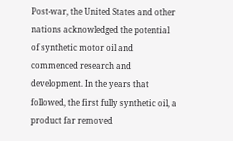Post-war, the United States and other nations acknowledged the potential of synthetic motor oil and commenced research and development. In the years that followed, the first fully synthetic oil, a product far removed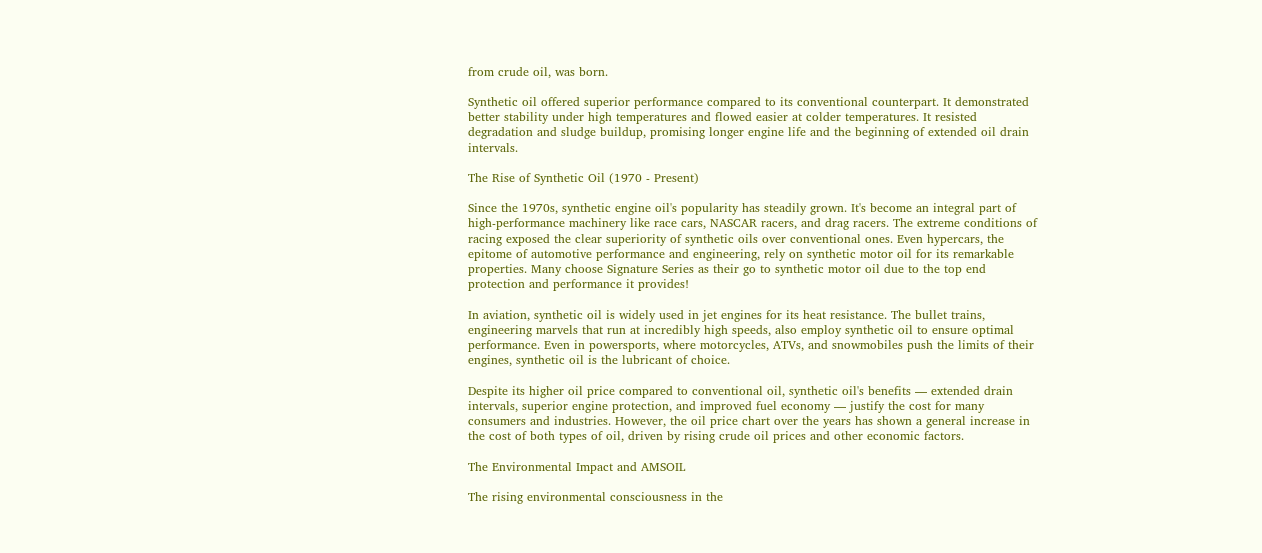from crude oil, was born.

Synthetic oil offered superior performance compared to its conventional counterpart. It demonstrated better stability under high temperatures and flowed easier at colder temperatures. It resisted degradation and sludge buildup, promising longer engine life and the beginning of extended oil drain intervals.

The Rise of Synthetic Oil (1970 - Present)

Since the 1970s, synthetic engine oil's popularity has steadily grown. It's become an integral part of high-performance machinery like race cars, NASCAR racers, and drag racers. The extreme conditions of racing exposed the clear superiority of synthetic oils over conventional ones. Even hypercars, the epitome of automotive performance and engineering, rely on synthetic motor oil for its remarkable properties. Many choose Signature Series as their go to synthetic motor oil due to the top end protection and performance it provides!

In aviation, synthetic oil is widely used in jet engines for its heat resistance. The bullet trains, engineering marvels that run at incredibly high speeds, also employ synthetic oil to ensure optimal performance. Even in powersports, where motorcycles, ATVs, and snowmobiles push the limits of their engines, synthetic oil is the lubricant of choice.

Despite its higher oil price compared to conventional oil, synthetic oil's benefits — extended drain intervals, superior engine protection, and improved fuel economy — justify the cost for many consumers and industries. However, the oil price chart over the years has shown a general increase in the cost of both types of oil, driven by rising crude oil prices and other economic factors.

The Environmental Impact and AMSOIL

The rising environmental consciousness in the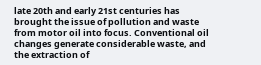late 20th and early 21st centuries has brought the issue of pollution and waste from motor oil into focus. Conventional oil changes generate considerable waste, and the extraction of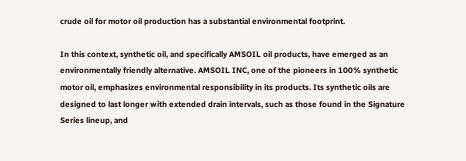crude oil for motor oil production has a substantial environmental footprint.

In this context, synthetic oil, and specifically AMSOIL oil products, have emerged as an environmentally friendly alternative. AMSOIL INC, one of the pioneers in 100% synthetic motor oil, emphasizes environmental responsibility in its products. Its synthetic oils are designed to last longer with extended drain intervals, such as those found in the Signature Series lineup, and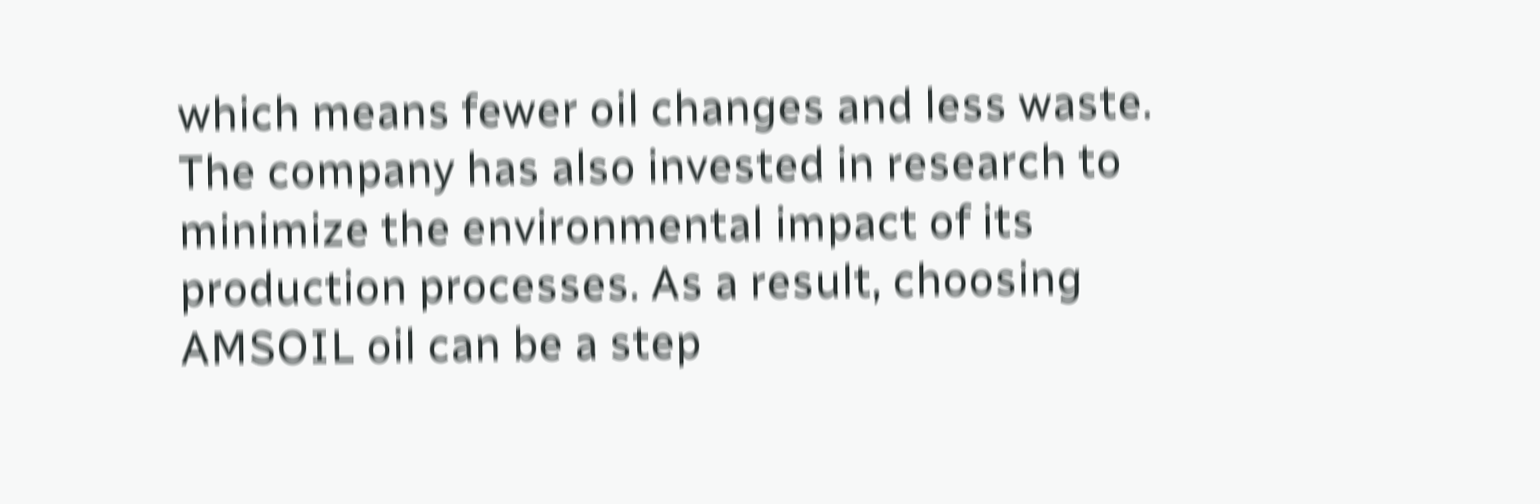which means fewer oil changes and less waste. The company has also invested in research to minimize the environmental impact of its production processes. As a result, choosing AMSOIL oil can be a step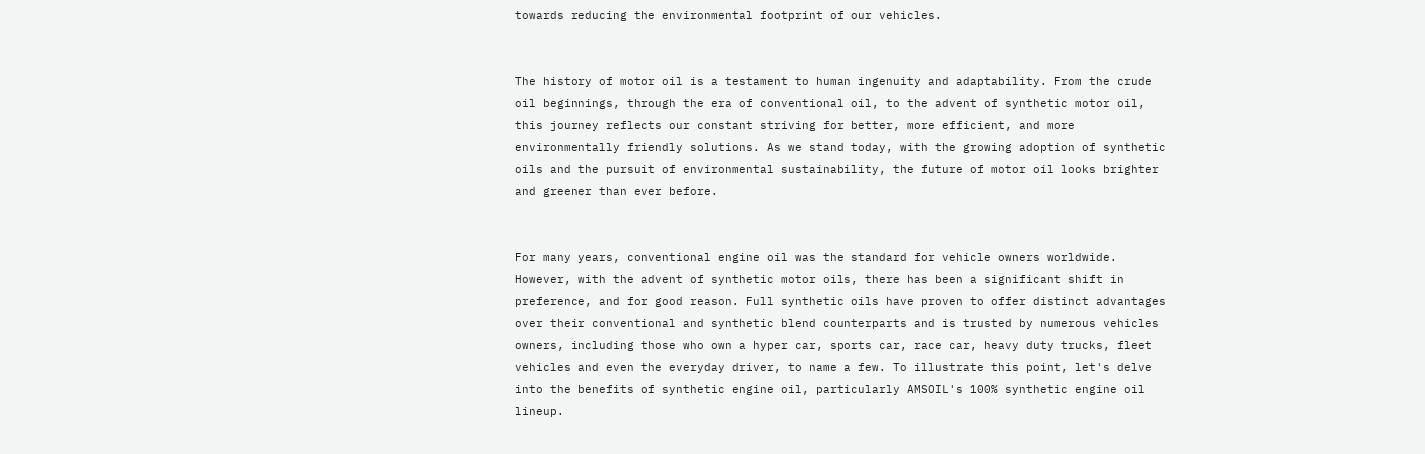towards reducing the environmental footprint of our vehicles.


The history of motor oil is a testament to human ingenuity and adaptability. From the crude oil beginnings, through the era of conventional oil, to the advent of synthetic motor oil, this journey reflects our constant striving for better, more efficient, and more environmentally friendly solutions. As we stand today, with the growing adoption of synthetic oils and the pursuit of environmental sustainability, the future of motor oil looks brighter and greener than ever before.


For many years, conventional engine oil was the standard for vehicle owners worldwide. However, with the advent of synthetic motor oils, there has been a significant shift in preference, and for good reason. Full synthetic oils have proven to offer distinct advantages over their conventional and synthetic blend counterparts and is trusted by numerous vehicles owners, including those who own a hyper car, sports car, race car, heavy duty trucks, fleet vehicles and even the everyday driver, to name a few. To illustrate this point, let's delve into the benefits of synthetic engine oil, particularly AMSOIL's 100% synthetic engine oil lineup.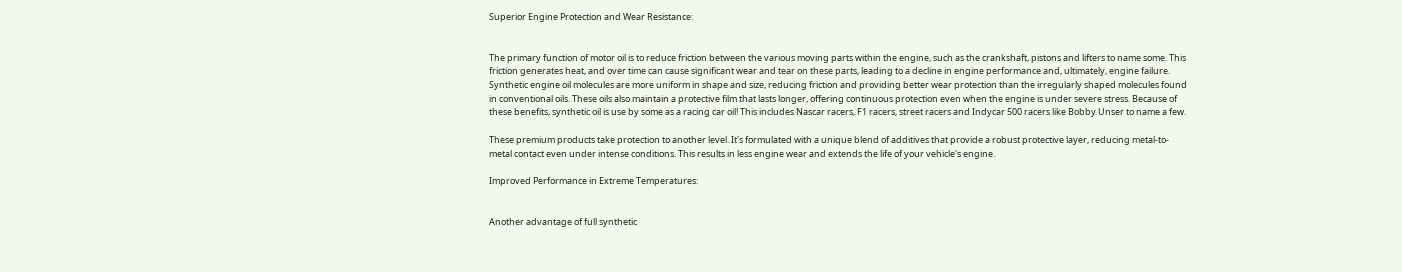Superior Engine Protection and Wear Resistance:


The primary function of motor oil is to reduce friction between the various moving parts within the engine, such as the crankshaft, pistons and lifters to name some. This friction generates heat, and over time can cause significant wear and tear on these parts, leading to a decline in engine performance and, ultimately, engine failure. Synthetic engine oil molecules are more uniform in shape and size, reducing friction and providing better wear protection than the irregularly shaped molecules found in conventional oils. These oils also maintain a protective film that lasts longer, offering continuous protection even when the engine is under severe stress. Because of these benefits, synthetic oil is use by some as a racing car oil! This includes Nascar racers, F1 racers, street racers and Indycar 500 racers like Bobby Unser to name a few.

These premium products take protection to another level. It's formulated with a unique blend of additives that provide a robust protective layer, reducing metal-to-metal contact even under intense conditions. This results in less engine wear and extends the life of your vehicle's engine.

Improved Performance in Extreme Temperatures:


Another advantage of full synthetic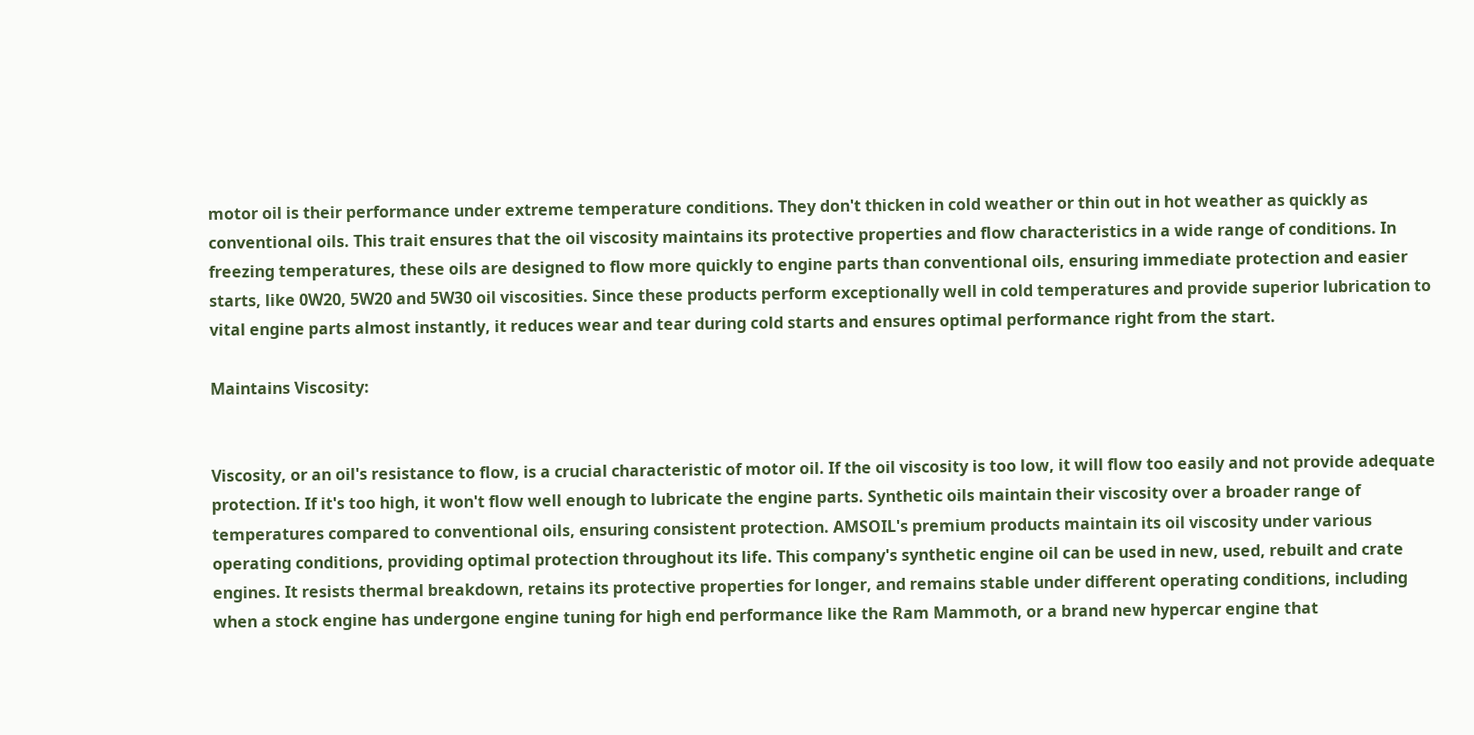motor oil is their performance under extreme temperature conditions. They don't thicken in cold weather or thin out in hot weather as quickly as conventional oils. This trait ensures that the oil viscosity maintains its protective properties and flow characteristics in a wide range of conditions. In freezing temperatures, these oils are designed to flow more quickly to engine parts than conventional oils, ensuring immediate protection and easier starts, like 0W20, 5W20 and 5W30 oil viscosities. Since these products perform exceptionally well in cold temperatures and provide superior lubrication to vital engine parts almost instantly, it reduces wear and tear during cold starts and ensures optimal performance right from the start.

Maintains Viscosity:


Viscosity, or an oil's resistance to flow, is a crucial characteristic of motor oil. If the oil viscosity is too low, it will flow too easily and not provide adequate protection. If it's too high, it won't flow well enough to lubricate the engine parts. Synthetic oils maintain their viscosity over a broader range of temperatures compared to conventional oils, ensuring consistent protection. AMSOIL's premium products maintain its oil viscosity under various operating conditions, providing optimal protection throughout its life. This company's synthetic engine oil can be used in new, used, rebuilt and crate engines. It resists thermal breakdown, retains its protective properties for longer, and remains stable under different operating conditions, including when a stock engine has undergone engine tuning for high end performance like the Ram Mammoth, or a brand new hypercar engine that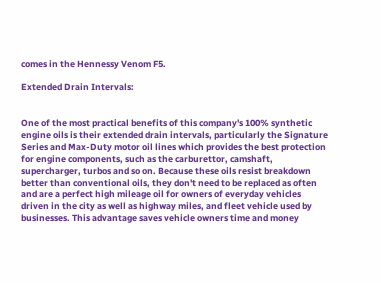comes in the Hennessy Venom F5.

Extended Drain Intervals:


One of the most practical benefits of this company's 100% synthetic engine oils is their extended drain intervals, particularly the Signature Series and Max-Duty motor oil lines which provides the best protection for engine components, such as the carburettor, camshaft, supercharger, turbos and so on. Because these oils resist breakdown better than conventional oils, they don't need to be replaced as often and are a perfect high mileage oil for owners of everyday vehicles driven in the city as well as highway miles, and fleet vehicle used by businesses. This advantage saves vehicle owners time and money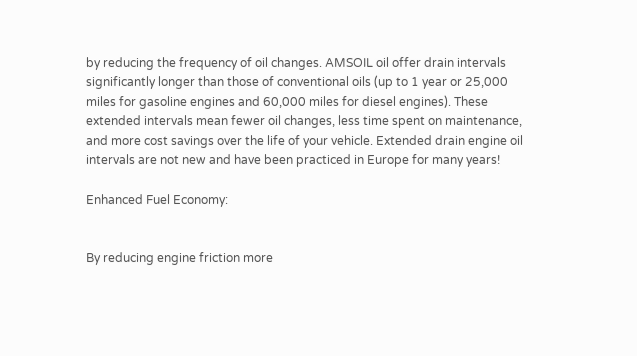by reducing the frequency of oil changes. AMSOIL oil offer drain intervals significantly longer than those of conventional oils (up to 1 year or 25,000 miles for gasoline engines and 60,000 miles for diesel engines). These extended intervals mean fewer oil changes, less time spent on maintenance, and more cost savings over the life of your vehicle. Extended drain engine oil intervals are not new and have been practiced in Europe for many years!

Enhanced Fuel Economy:


By reducing engine friction more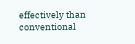effectively than conventional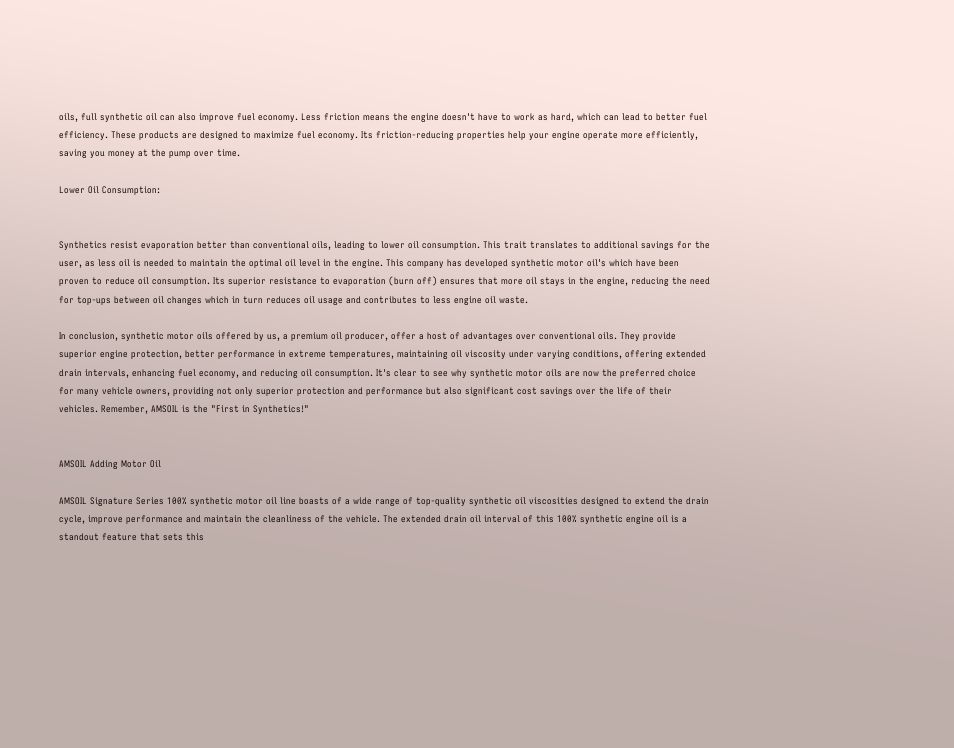oils, full synthetic oil can also improve fuel economy. Less friction means the engine doesn't have to work as hard, which can lead to better fuel efficiency. These products are designed to maximize fuel economy. Its friction-reducing properties help your engine operate more efficiently, saving you money at the pump over time.

Lower Oil Consumption:


Synthetics resist evaporation better than conventional oils, leading to lower oil consumption. This trait translates to additional savings for the user, as less oil is needed to maintain the optimal oil level in the engine. This company has developed synthetic motor oil's which have been proven to reduce oil consumption. Its superior resistance to evaporation (burn off) ensures that more oil stays in the engine, reducing the need for top-ups between oil changes which in turn reduces oil usage and contributes to less engine oil waste.

In conclusion, synthetic motor oils offered by us, a premium oil producer, offer a host of advantages over conventional oils. They provide superior engine protection, better performance in extreme temperatures, maintaining oil viscosity under varying conditions, offering extended drain intervals, enhancing fuel economy, and reducing oil consumption. It's clear to see why synthetic motor oils are now the preferred choice for many vehicle owners, providing not only superior protection and performance but also significant cost savings over the life of their vehicles. Remember, AMSOIL is the "First in Synthetics!"


AMSOIL Adding Motor Oil

AMSOIL Signature Series 100% synthetic motor oil line boasts of a wide range of top-quality synthetic oil viscosities designed to extend the drain cycle, improve performance and maintain the cleanliness of the vehicle. The extended drain oil interval of this 100% synthetic engine oil is a standout feature that sets this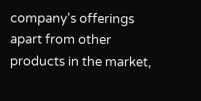company's offerings apart from other products in the market,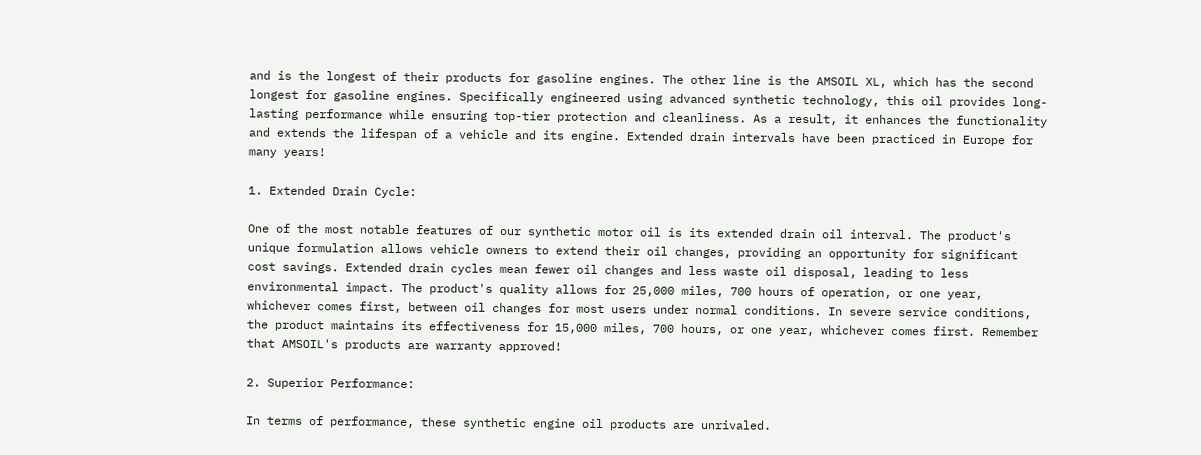and is the longest of their products for gasoline engines. The other line is the AMSOIL XL, which has the second longest for gasoline engines. Specifically engineered using advanced synthetic technology, this oil provides long-lasting performance while ensuring top-tier protection and cleanliness. As a result, it enhances the functionality and extends the lifespan of a vehicle and its engine. Extended drain intervals have been practiced in Europe for many years!

1. Extended Drain Cycle:

One of the most notable features of our synthetic motor oil is its extended drain oil interval. The product's unique formulation allows vehicle owners to extend their oil changes, providing an opportunity for significant cost savings. Extended drain cycles mean fewer oil changes and less waste oil disposal, leading to less environmental impact. The product's quality allows for 25,000 miles, 700 hours of operation, or one year, whichever comes first, between oil changes for most users under normal conditions. In severe service conditions, the product maintains its effectiveness for 15,000 miles, 700 hours, or one year, whichever comes first. Remember that AMSOIL's products are warranty approved!

2. Superior Performance:

In terms of performance, these synthetic engine oil products are unrivaled.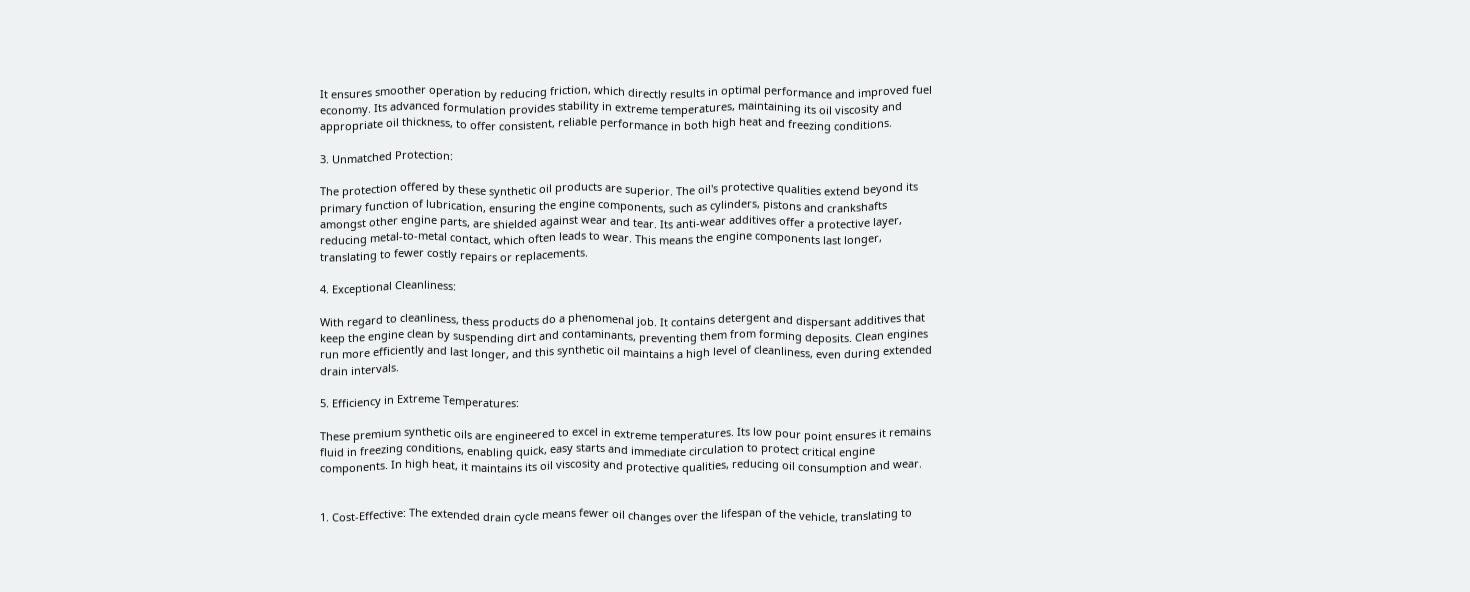It ensures smoother operation by reducing friction, which directly results in optimal performance and improved fuel economy. Its advanced formulation provides stability in extreme temperatures, maintaining its oil viscosity and appropriate oil thickness, to offer consistent, reliable performance in both high heat and freezing conditions.

3. Unmatched Protection:

The protection offered by these synthetic oil products are superior. The oil's protective qualities extend beyond its primary function of lubrication, ensuring the engine components, such as cylinders, pistons and crankshafts amongst other engine parts, are shielded against wear and tear. Its anti-wear additives offer a protective layer, reducing metal-to-metal contact, which often leads to wear. This means the engine components last longer, translating to fewer costly repairs or replacements.

4. Exceptional Cleanliness:

With regard to cleanliness, thess products do a phenomenal job. It contains detergent and dispersant additives that keep the engine clean by suspending dirt and contaminants, preventing them from forming deposits. Clean engines run more efficiently and last longer, and this synthetic oil maintains a high level of cleanliness, even during extended drain intervals.

5. Efficiency in Extreme Temperatures:

These premium synthetic oils are engineered to excel in extreme temperatures. Its low pour point ensures it remains fluid in freezing conditions, enabling quick, easy starts and immediate circulation to protect critical engine components. In high heat, it maintains its oil viscosity and protective qualities, reducing oil consumption and wear.


1. Cost-Effective: The extended drain cycle means fewer oil changes over the lifespan of the vehicle, translating to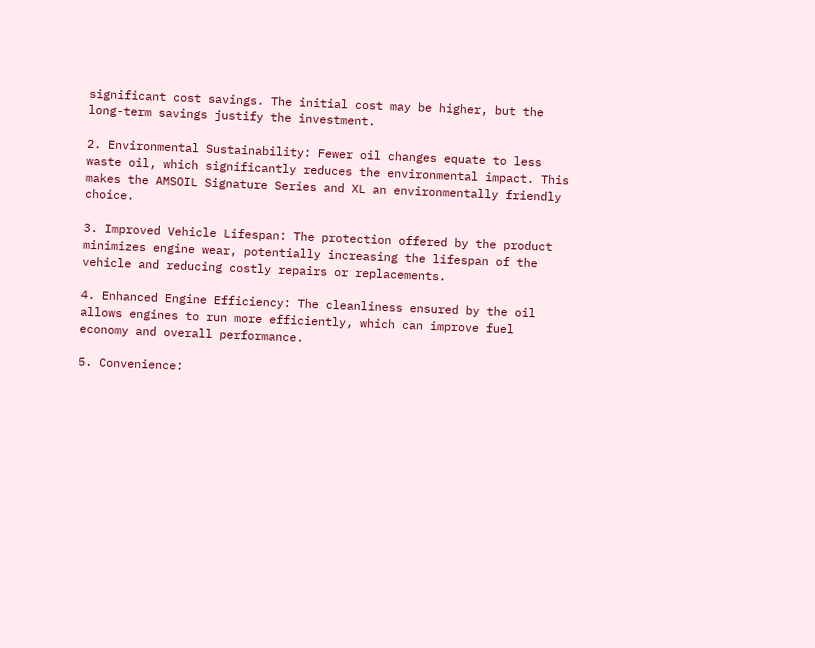significant cost savings. The initial cost may be higher, but the long-term savings justify the investment.

2. Environmental Sustainability: Fewer oil changes equate to less waste oil, which significantly reduces the environmental impact. This makes the AMSOIL Signature Series and XL an environmentally friendly choice.

3. Improved Vehicle Lifespan: The protection offered by the product minimizes engine wear, potentially increasing the lifespan of the vehicle and reducing costly repairs or replacements.

4. Enhanced Engine Efficiency: The cleanliness ensured by the oil allows engines to run more efficiently, which can improve fuel economy and overall performance.

5. Convenience: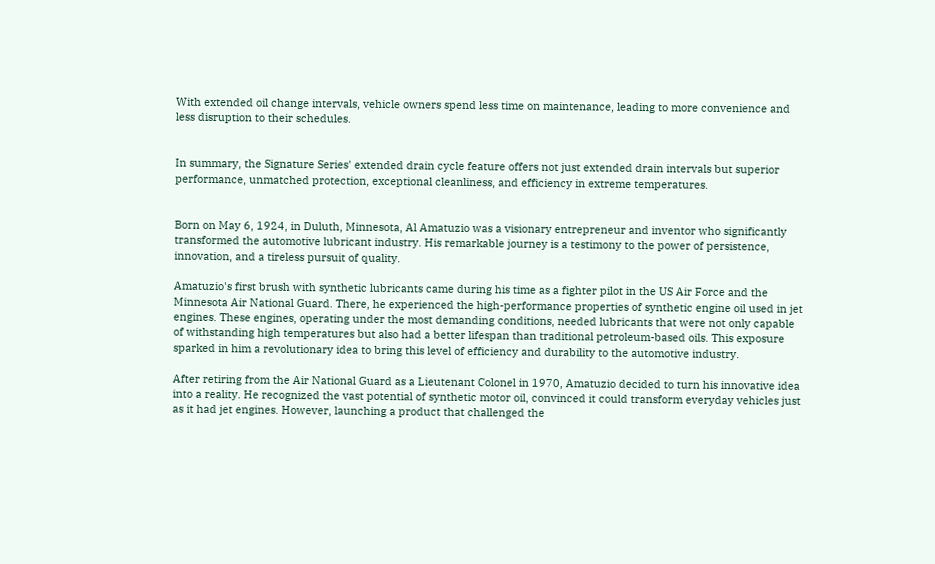With extended oil change intervals, vehicle owners spend less time on maintenance, leading to more convenience and less disruption to their schedules.


In summary, the Signature Series' extended drain cycle feature offers not just extended drain intervals but superior performance, unmatched protection, exceptional cleanliness, and efficiency in extreme temperatures.


Born on May 6, 1924, in Duluth, Minnesota, Al Amatuzio was a visionary entrepreneur and inventor who significantly transformed the automotive lubricant industry. His remarkable journey is a testimony to the power of persistence, innovation, and a tireless pursuit of quality.

Amatuzio's first brush with synthetic lubricants came during his time as a fighter pilot in the US Air Force and the Minnesota Air National Guard. There, he experienced the high-performance properties of synthetic engine oil used in jet engines. These engines, operating under the most demanding conditions, needed lubricants that were not only capable of withstanding high temperatures but also had a better lifespan than traditional petroleum-based oils. This exposure sparked in him a revolutionary idea to bring this level of efficiency and durability to the automotive industry.

After retiring from the Air National Guard as a Lieutenant Colonel in 1970, Amatuzio decided to turn his innovative idea into a reality. He recognized the vast potential of synthetic motor oil, convinced it could transform everyday vehicles just as it had jet engines. However, launching a product that challenged the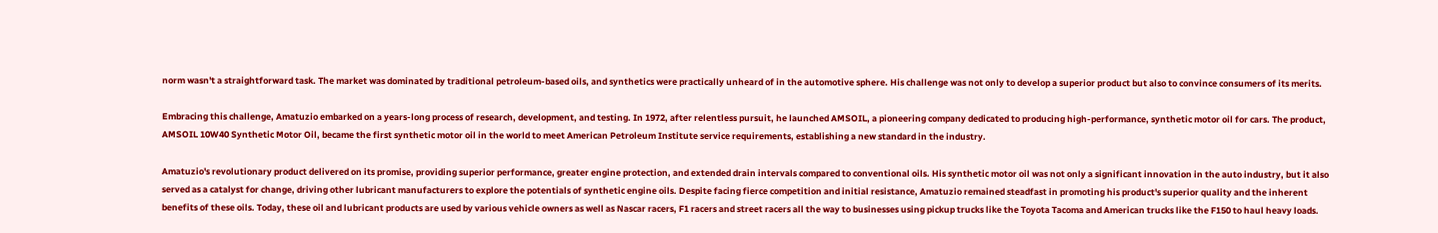norm wasn't a straightforward task. The market was dominated by traditional petroleum-based oils, and synthetics were practically unheard of in the automotive sphere. His challenge was not only to develop a superior product but also to convince consumers of its merits.

Embracing this challenge, Amatuzio embarked on a years-long process of research, development, and testing. In 1972, after relentless pursuit, he launched AMSOIL, a pioneering company dedicated to producing high-performance, synthetic motor oil for cars. The product, AMSOIL 10W40 Synthetic Motor Oil, became the first synthetic motor oil in the world to meet American Petroleum Institute service requirements, establishing a new standard in the industry.

Amatuzio's revolutionary product delivered on its promise, providing superior performance, greater engine protection, and extended drain intervals compared to conventional oils. His synthetic motor oil was not only a significant innovation in the auto industry, but it also served as a catalyst for change, driving other lubricant manufacturers to explore the potentials of synthetic engine oils. Despite facing fierce competition and initial resistance, Amatuzio remained steadfast in promoting his product's superior quality and the inherent benefits of these oils. Today, these oil and lubricant products are used by various vehicle owners as well as Nascar racers, F1 racers and street racers all the way to businesses using pickup trucks like the Toyota Tacoma and American trucks like the F150 to haul heavy loads.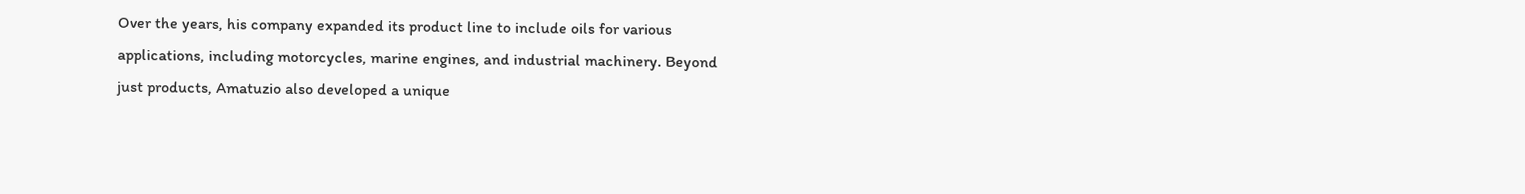Over the years, his company expanded its product line to include oils for various applications, including motorcycles, marine engines, and industrial machinery. Beyond just products, Amatuzio also developed a unique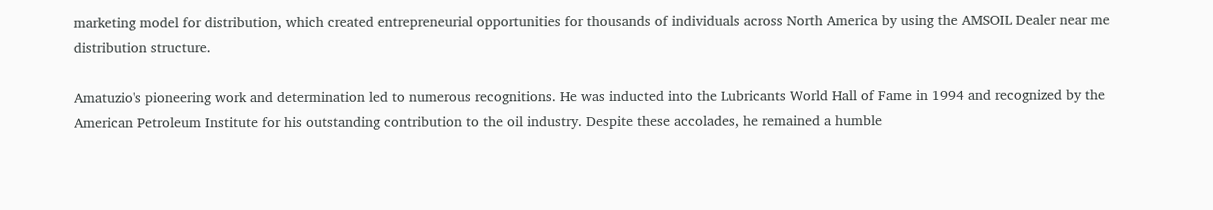marketing model for distribution, which created entrepreneurial opportunities for thousands of individuals across North America by using the AMSOIL Dealer near me distribution structure.

Amatuzio's pioneering work and determination led to numerous recognitions. He was inducted into the Lubricants World Hall of Fame in 1994 and recognized by the American Petroleum Institute for his outstanding contribution to the oil industry. Despite these accolades, he remained a humble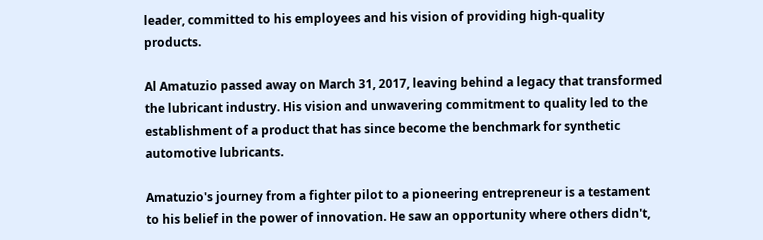leader, committed to his employees and his vision of providing high-quality products.

Al Amatuzio passed away on March 31, 2017, leaving behind a legacy that transformed the lubricant industry. His vision and unwavering commitment to quality led to the establishment of a product that has since become the benchmark for synthetic automotive lubricants.

Amatuzio's journey from a fighter pilot to a pioneering entrepreneur is a testament to his belief in the power of innovation. He saw an opportunity where others didn't,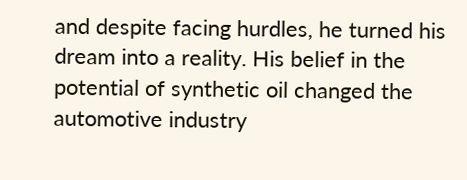and despite facing hurdles, he turned his dream into a reality. His belief in the potential of synthetic oil changed the automotive industry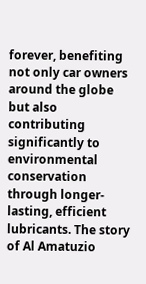forever, benefiting not only car owners around the globe but also contributing significantly to environmental conservation through longer-lasting, efficient lubricants. The story of Al Amatuzio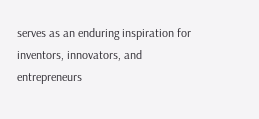serves as an enduring inspiration for inventors, innovators, and entrepreneurs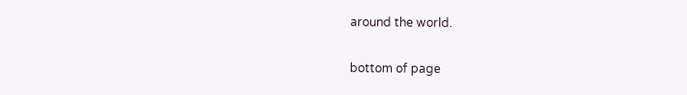around the world.

bottom of page